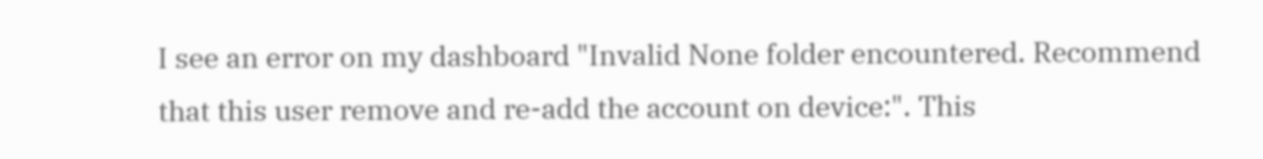I see an error on my dashboard "Invalid None folder encountered. Recommend that this user remove and re-add the account on device:". This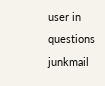user in questions junkmail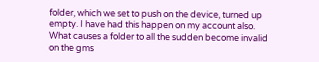folder, which we set to push on the device, turned up empty. I have had this happen on my account also. What causes a folder to all the sudden become invalid on the gms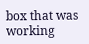box that was working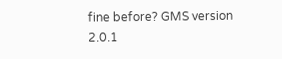fine before? GMS version 2.0.1